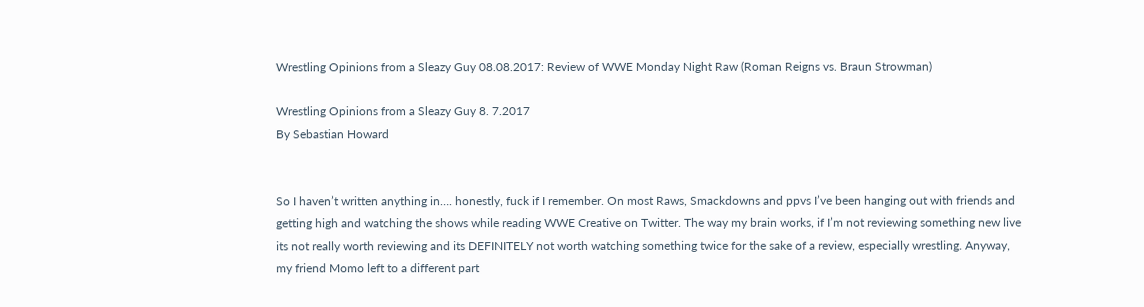Wrestling Opinions from a Sleazy Guy 08.08.2017: Review of WWE Monday Night Raw (Roman Reigns vs. Braun Strowman)

Wrestling Opinions from a Sleazy Guy 8. 7.2017
By Sebastian Howard


So I haven’t written anything in…. honestly, fuck if I remember. On most Raws, Smackdowns and ppvs I’ve been hanging out with friends and getting high and watching the shows while reading WWE Creative on Twitter. The way my brain works, if I’m not reviewing something new live its not really worth reviewing and its DEFINITELY not worth watching something twice for the sake of a review, especially wrestling. Anyway, my friend Momo left to a different part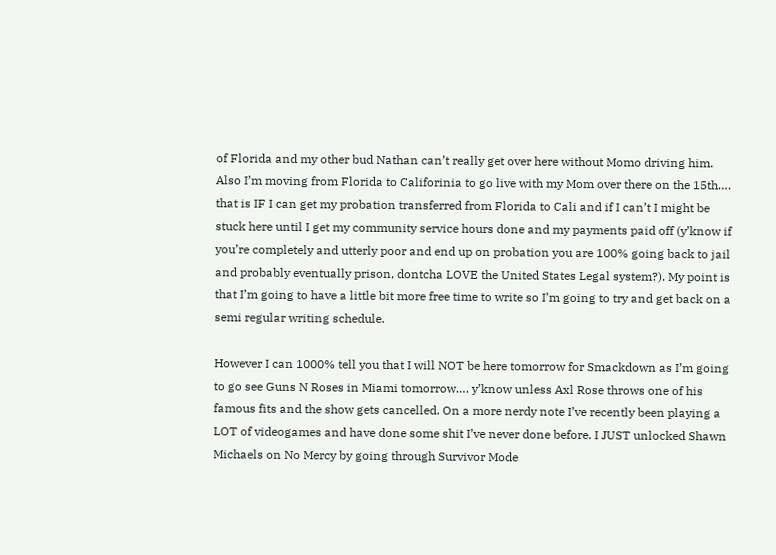of Florida and my other bud Nathan can’t really get over here without Momo driving him. Also I’m moving from Florida to Califorinia to go live with my Mom over there on the 15th…. that is IF I can get my probation transferred from Florida to Cali and if I can’t I might be stuck here until I get my community service hours done and my payments paid off (y’know if you’re completely and utterly poor and end up on probation you are 100% going back to jail and probably eventually prison, dontcha LOVE the United States Legal system?). My point is that I’m going to have a little bit more free time to write so I’m going to try and get back on a semi regular writing schedule.

However I can 1000% tell you that I will NOT be here tomorrow for Smackdown as I’m going to go see Guns N Roses in Miami tomorrow…. y’know unless Axl Rose throws one of his famous fits and the show gets cancelled. On a more nerdy note I’ve recently been playing a LOT of videogames and have done some shit I’ve never done before. I JUST unlocked Shawn Michaels on No Mercy by going through Survivor Mode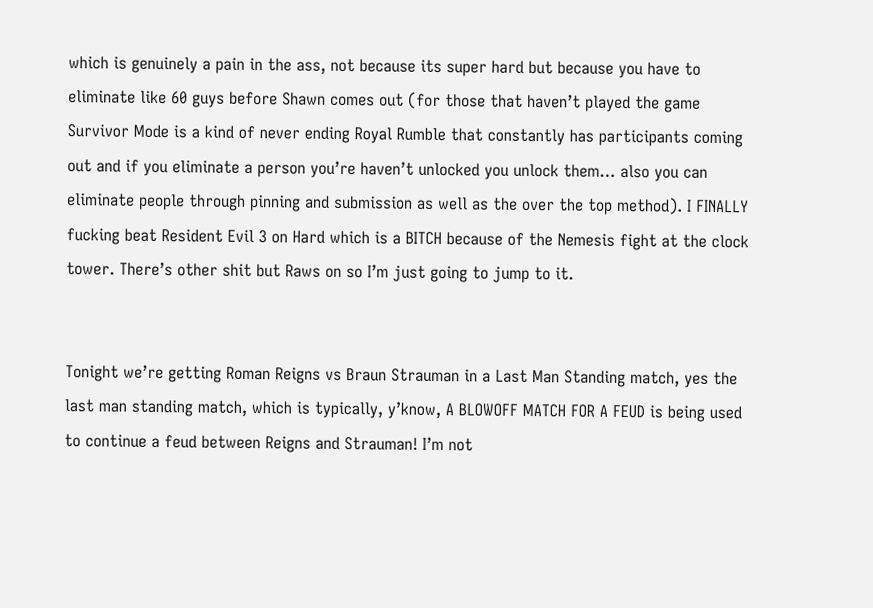which is genuinely a pain in the ass, not because its super hard but because you have to eliminate like 60 guys before Shawn comes out (for those that haven’t played the game Survivor Mode is a kind of never ending Royal Rumble that constantly has participants coming out and if you eliminate a person you’re haven’t unlocked you unlock them… also you can eliminate people through pinning and submission as well as the over the top method). I FINALLY fucking beat Resident Evil 3 on Hard which is a BITCH because of the Nemesis fight at the clock tower. There’s other shit but Raws on so I’m just going to jump to it.


Tonight we’re getting Roman Reigns vs Braun Strauman in a Last Man Standing match, yes the last man standing match, which is typically, y’know, A BLOWOFF MATCH FOR A FEUD is being used to continue a feud between Reigns and Strauman! I’m not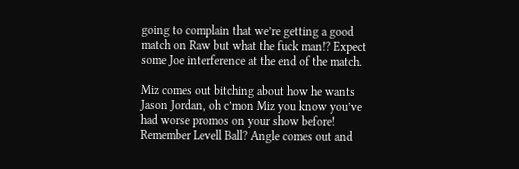going to complain that we’re getting a good match on Raw but what the fuck man!? Expect some Joe interference at the end of the match.

Miz comes out bitching about how he wants Jason Jordan, oh c’mon Miz you know you’ve had worse promos on your show before! Remember Levell Ball? Angle comes out and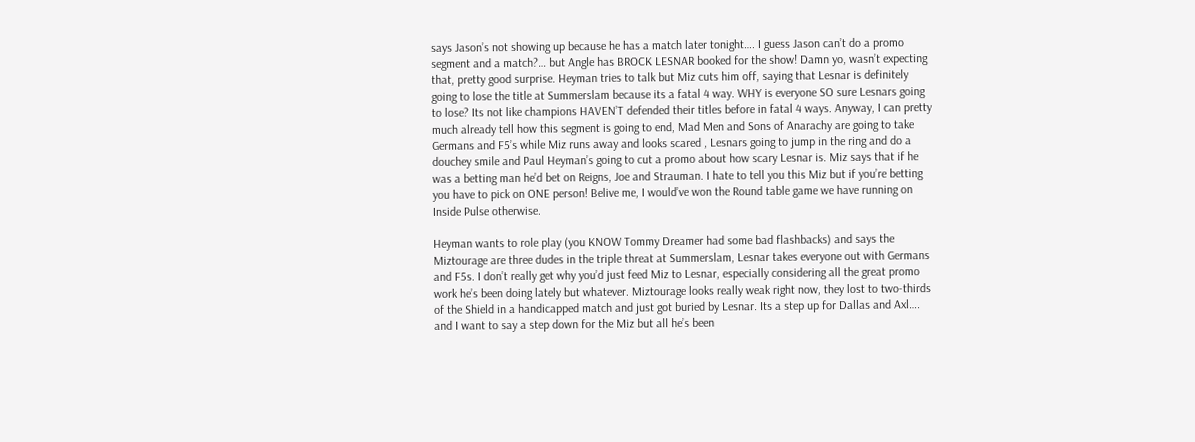says Jason’s not showing up because he has a match later tonight…. I guess Jason can’t do a promo segment and a match?… but Angle has BROCK LESNAR booked for the show! Damn yo, wasn’t expecting that, pretty good surprise. Heyman tries to talk but Miz cuts him off, saying that Lesnar is definitely going to lose the title at Summerslam because its a fatal 4 way. WHY is everyone SO sure Lesnars going to lose? Its not like champions HAVEN’T defended their titles before in fatal 4 ways. Anyway, I can pretty much already tell how this segment is going to end, Mad Men and Sons of Anarachy are going to take Germans and F5’s while Miz runs away and looks scared , Lesnars going to jump in the ring and do a douchey smile and Paul Heyman’s going to cut a promo about how scary Lesnar is. Miz says that if he was a betting man he’d bet on Reigns, Joe and Strauman. I hate to tell you this Miz but if you’re betting you have to pick on ONE person! Belive me, I would’ve won the Round table game we have running on Inside Pulse otherwise.

Heyman wants to role play (you KNOW Tommy Dreamer had some bad flashbacks) and says the Miztourage are three dudes in the triple threat at Summerslam, Lesnar takes everyone out with Germans and F5s. I don’t really get why you’d just feed Miz to Lesnar, especially considering all the great promo work he’s been doing lately but whatever. Miztourage looks really weak right now, they lost to two-thirds of the Shield in a handicapped match and just got buried by Lesnar. Its a step up for Dallas and Axl…. and I want to say a step down for the Miz but all he’s been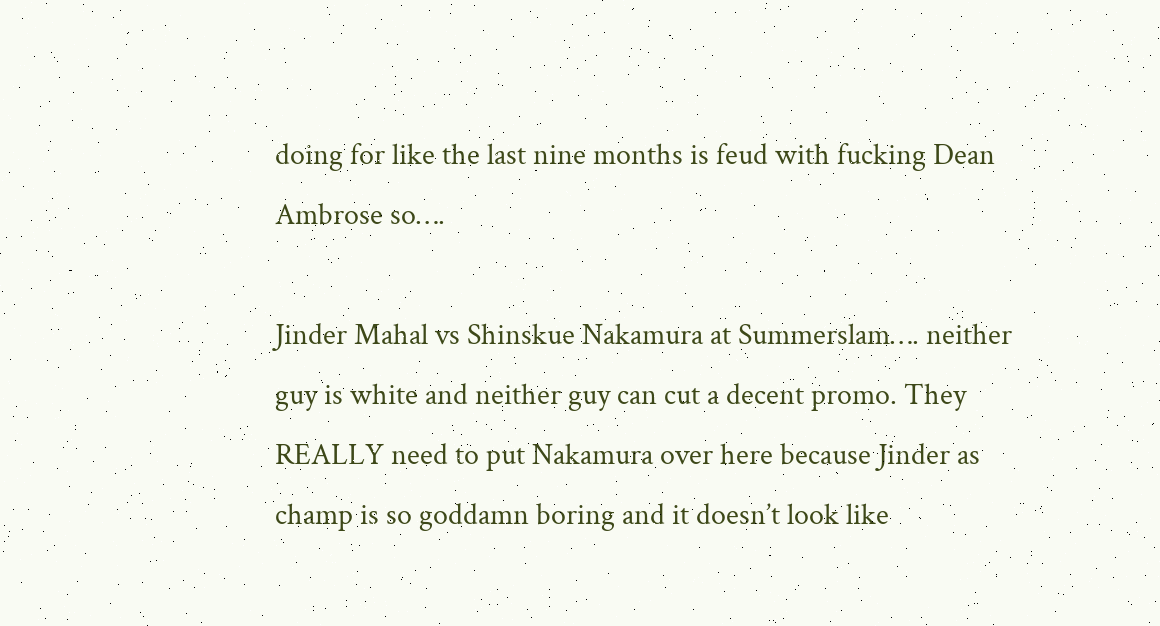doing for like the last nine months is feud with fucking Dean Ambrose so….

Jinder Mahal vs Shinskue Nakamura at Summerslam…. neither guy is white and neither guy can cut a decent promo. They REALLY need to put Nakamura over here because Jinder as champ is so goddamn boring and it doesn’t look like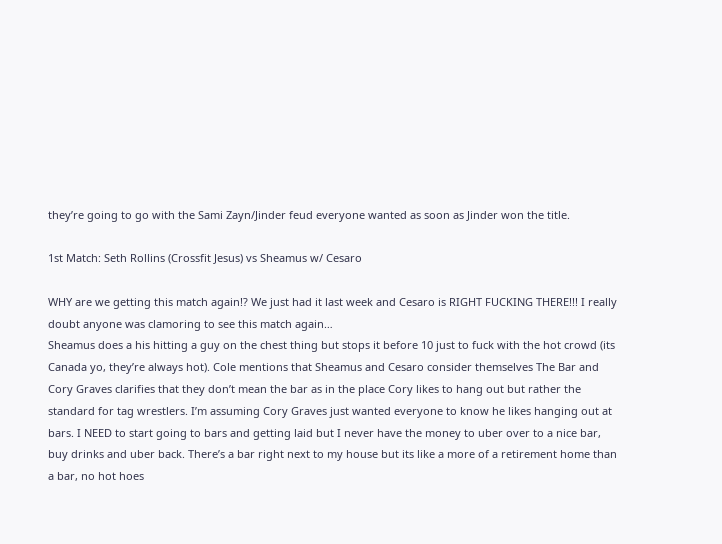they’re going to go with the Sami Zayn/Jinder feud everyone wanted as soon as Jinder won the title.

1st Match: Seth Rollins (Crossfit Jesus) vs Sheamus w/ Cesaro

WHY are we getting this match again!? We just had it last week and Cesaro is RIGHT FUCKING THERE!!! I really doubt anyone was clamoring to see this match again…
Sheamus does a his hitting a guy on the chest thing but stops it before 10 just to fuck with the hot crowd (its Canada yo, they’re always hot). Cole mentions that Sheamus and Cesaro consider themselves The Bar and Cory Graves clarifies that they don’t mean the bar as in the place Cory likes to hang out but rather the standard for tag wrestlers. I’m assuming Cory Graves just wanted everyone to know he likes hanging out at bars. I NEED to start going to bars and getting laid but I never have the money to uber over to a nice bar, buy drinks and uber back. There’s a bar right next to my house but its like a more of a retirement home than a bar, no hot hoes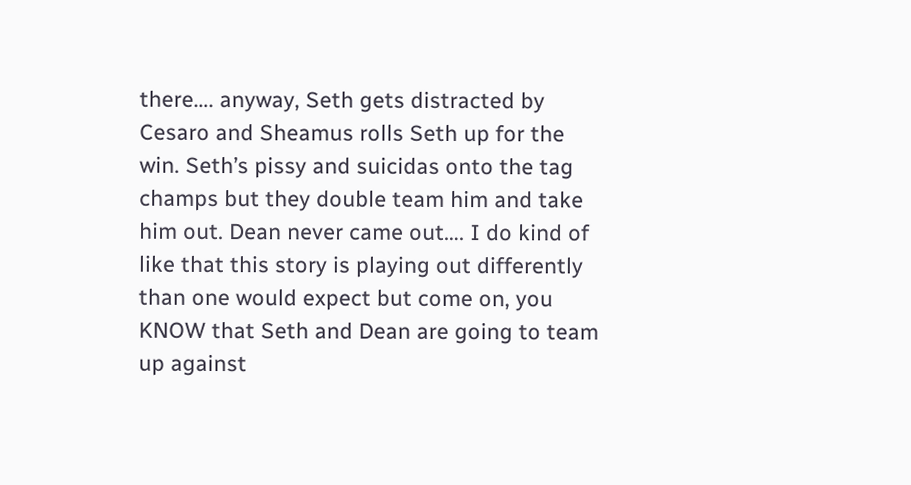there…. anyway, Seth gets distracted by Cesaro and Sheamus rolls Seth up for the win. Seth’s pissy and suicidas onto the tag champs but they double team him and take him out. Dean never came out…. I do kind of like that this story is playing out differently than one would expect but come on, you KNOW that Seth and Dean are going to team up against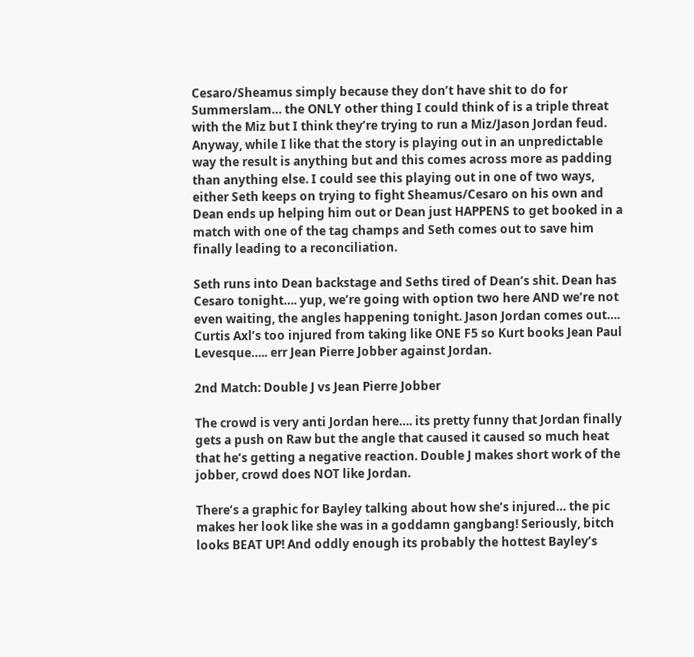Cesaro/Sheamus simply because they don’t have shit to do for Summerslam… the ONLY other thing I could think of is a triple threat with the Miz but I think they’re trying to run a Miz/Jason Jordan feud. Anyway, while I like that the story is playing out in an unpredictable way the result is anything but and this comes across more as padding than anything else. I could see this playing out in one of two ways, either Seth keeps on trying to fight Sheamus/Cesaro on his own and Dean ends up helping him out or Dean just HAPPENS to get booked in a match with one of the tag champs and Seth comes out to save him finally leading to a reconciliation.

Seth runs into Dean backstage and Seths tired of Dean’s shit. Dean has Cesaro tonight…. yup, we’re going with option two here AND we’re not even waiting, the angles happening tonight. Jason Jordan comes out…. Curtis Axl’s too injured from taking like ONE F5 so Kurt books Jean Paul Levesque….. err Jean Pierre Jobber against Jordan.

2nd Match: Double J vs Jean Pierre Jobber

The crowd is very anti Jordan here…. its pretty funny that Jordan finally gets a push on Raw but the angle that caused it caused so much heat that he’s getting a negative reaction. Double J makes short work of the jobber, crowd does NOT like Jordan.

There’s a graphic for Bayley talking about how she’s injured… the pic makes her look like she was in a goddamn gangbang! Seriously, bitch looks BEAT UP! And oddly enough its probably the hottest Bayley’s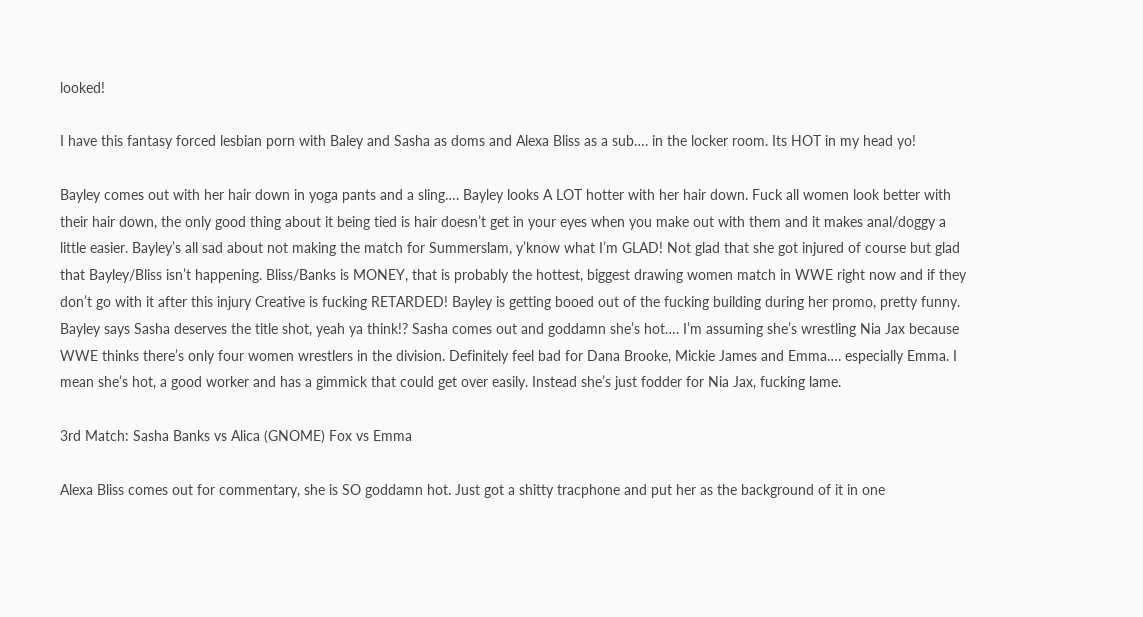looked!

I have this fantasy forced lesbian porn with Baley and Sasha as doms and Alexa Bliss as a sub…. in the locker room. Its HOT in my head yo!

Bayley comes out with her hair down in yoga pants and a sling…. Bayley looks A LOT hotter with her hair down. Fuck all women look better with their hair down, the only good thing about it being tied is hair doesn’t get in your eyes when you make out with them and it makes anal/doggy a little easier. Bayley’s all sad about not making the match for Summerslam, y’know what I’m GLAD! Not glad that she got injured of course but glad that Bayley/Bliss isn’t happening. Bliss/Banks is MONEY, that is probably the hottest, biggest drawing women match in WWE right now and if they don’t go with it after this injury Creative is fucking RETARDED! Bayley is getting booed out of the fucking building during her promo, pretty funny. Bayley says Sasha deserves the title shot, yeah ya think!? Sasha comes out and goddamn she’s hot…. I’m assuming she’s wrestling Nia Jax because WWE thinks there’s only four women wrestlers in the division. Definitely feel bad for Dana Brooke, Mickie James and Emma…. especially Emma. I mean she’s hot, a good worker and has a gimmick that could get over easily. Instead she’s just fodder for Nia Jax, fucking lame.

3rd Match: Sasha Banks vs Alica (GNOME) Fox vs Emma

Alexa Bliss comes out for commentary, she is SO goddamn hot. Just got a shitty tracphone and put her as the background of it in one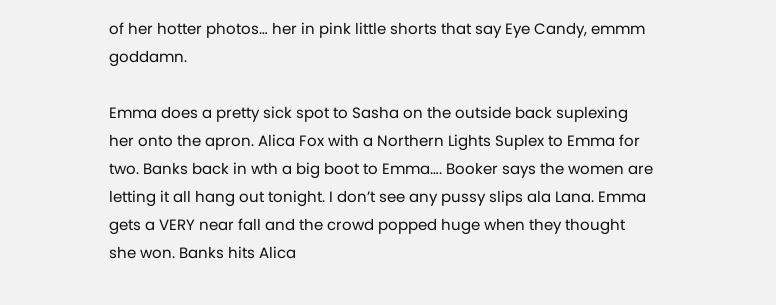of her hotter photos… her in pink little shorts that say Eye Candy, emmm goddamn.

Emma does a pretty sick spot to Sasha on the outside back suplexing her onto the apron. Alica Fox with a Northern Lights Suplex to Emma for two. Banks back in wth a big boot to Emma…. Booker says the women are letting it all hang out tonight. I don’t see any pussy slips ala Lana. Emma gets a VERY near fall and the crowd popped huge when they thought she won. Banks hits Alica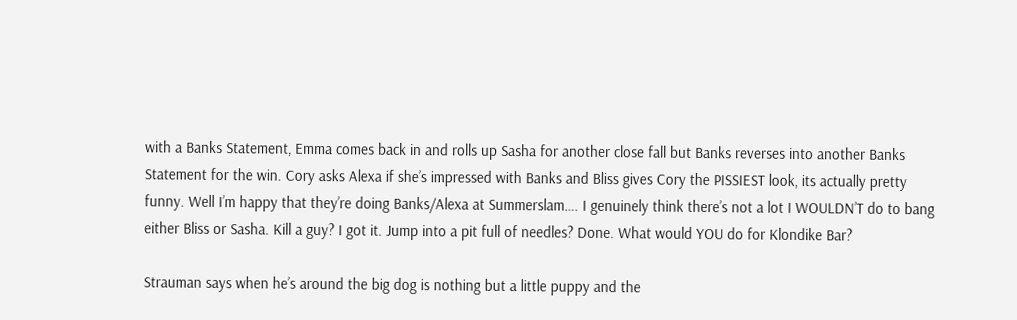with a Banks Statement, Emma comes back in and rolls up Sasha for another close fall but Banks reverses into another Banks Statement for the win. Cory asks Alexa if she’s impressed with Banks and Bliss gives Cory the PISSIEST look, its actually pretty funny. Well I’m happy that they’re doing Banks/Alexa at Summerslam…. I genuinely think there’s not a lot I WOULDN’T do to bang either Bliss or Sasha. Kill a guy? I got it. Jump into a pit full of needles? Done. What would YOU do for Klondike Bar?

Strauman says when he’s around the big dog is nothing but a little puppy and the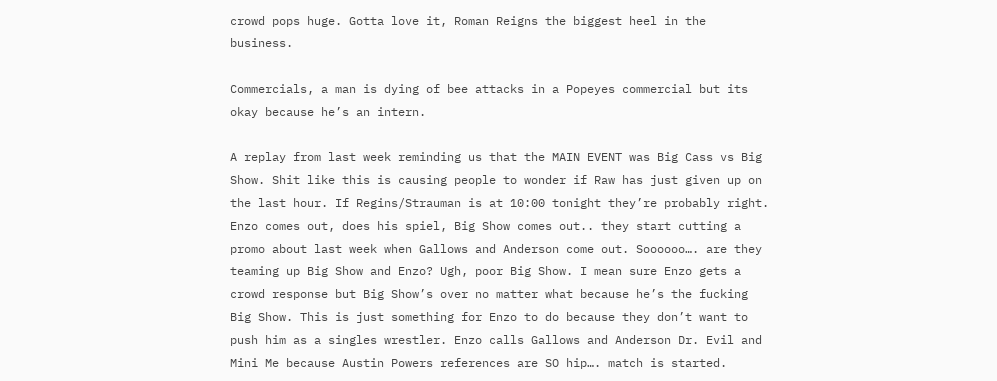crowd pops huge. Gotta love it, Roman Reigns the biggest heel in the business.

Commercials, a man is dying of bee attacks in a Popeyes commercial but its okay because he’s an intern.

A replay from last week reminding us that the MAIN EVENT was Big Cass vs Big Show. Shit like this is causing people to wonder if Raw has just given up on the last hour. If Regins/Strauman is at 10:00 tonight they’re probably right. Enzo comes out, does his spiel, Big Show comes out.. they start cutting a promo about last week when Gallows and Anderson come out. Soooooo…. are they teaming up Big Show and Enzo? Ugh, poor Big Show. I mean sure Enzo gets a crowd response but Big Show’s over no matter what because he’s the fucking Big Show. This is just something for Enzo to do because they don’t want to push him as a singles wrestler. Enzo calls Gallows and Anderson Dr. Evil and Mini Me because Austin Powers references are SO hip…. match is started.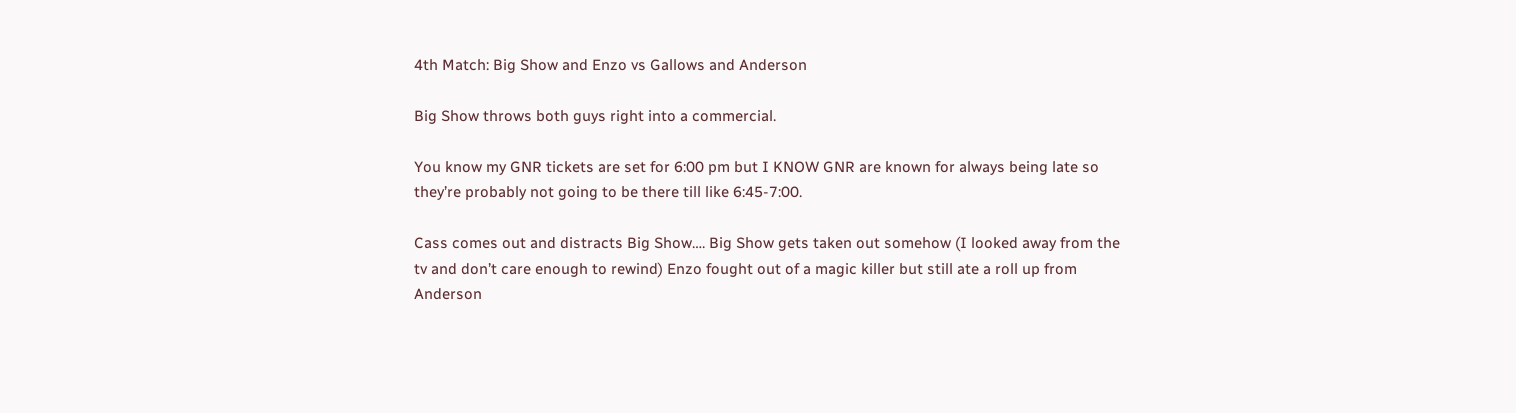4th Match: Big Show and Enzo vs Gallows and Anderson

Big Show throws both guys right into a commercial.

You know my GNR tickets are set for 6:00 pm but I KNOW GNR are known for always being late so they’re probably not going to be there till like 6:45-7:00.

Cass comes out and distracts Big Show…. Big Show gets taken out somehow (I looked away from the tv and don’t care enough to rewind) Enzo fought out of a magic killer but still ate a roll up from Anderson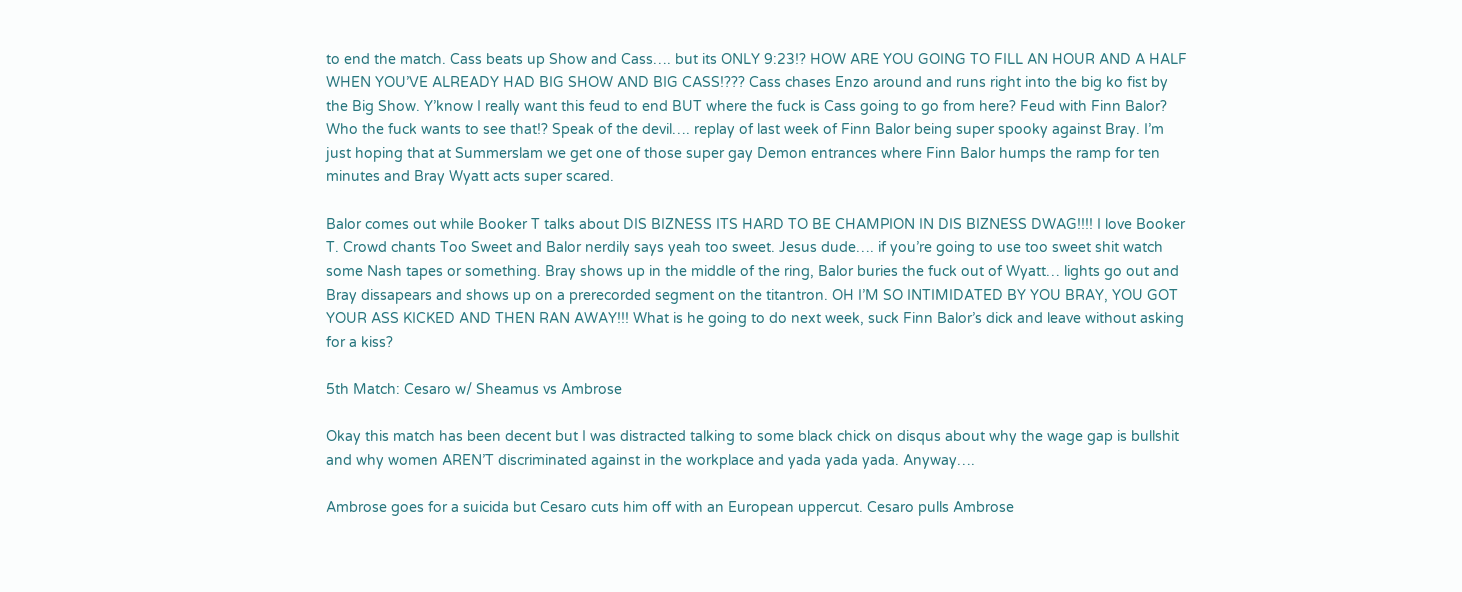to end the match. Cass beats up Show and Cass…. but its ONLY 9:23!? HOW ARE YOU GOING TO FILL AN HOUR AND A HALF WHEN YOU’VE ALREADY HAD BIG SHOW AND BIG CASS!??? Cass chases Enzo around and runs right into the big ko fist by the Big Show. Y’know I really want this feud to end BUT where the fuck is Cass going to go from here? Feud with Finn Balor? Who the fuck wants to see that!? Speak of the devil…. replay of last week of Finn Balor being super spooky against Bray. I’m just hoping that at Summerslam we get one of those super gay Demon entrances where Finn Balor humps the ramp for ten minutes and Bray Wyatt acts super scared.

Balor comes out while Booker T talks about DIS BIZNESS ITS HARD TO BE CHAMPION IN DIS BIZNESS DWAG!!!! I love Booker T. Crowd chants Too Sweet and Balor nerdily says yeah too sweet. Jesus dude…. if you’re going to use too sweet shit watch some Nash tapes or something. Bray shows up in the middle of the ring, Balor buries the fuck out of Wyatt… lights go out and Bray dissapears and shows up on a prerecorded segment on the titantron. OH I’M SO INTIMIDATED BY YOU BRAY, YOU GOT YOUR ASS KICKED AND THEN RAN AWAY!!! What is he going to do next week, suck Finn Balor’s dick and leave without asking for a kiss?

5th Match: Cesaro w/ Sheamus vs Ambrose

Okay this match has been decent but I was distracted talking to some black chick on disqus about why the wage gap is bullshit and why women AREN’T discriminated against in the workplace and yada yada yada. Anyway….

Ambrose goes for a suicida but Cesaro cuts him off with an European uppercut. Cesaro pulls Ambrose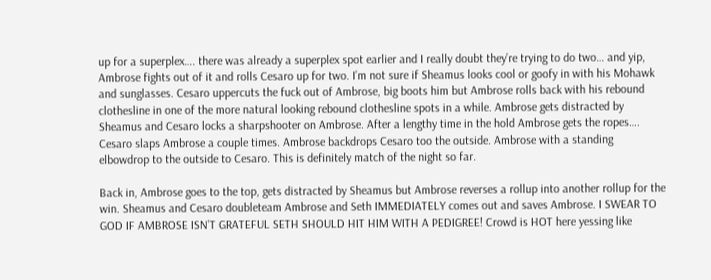up for a superplex…. there was already a superplex spot earlier and I really doubt they’re trying to do two… and yip, Ambrose fights out of it and rolls Cesaro up for two. I’m not sure if Sheamus looks cool or goofy in with his Mohawk and sunglasses. Cesaro uppercuts the fuck out of Ambrose, big boots him but Ambrose rolls back with his rebound clothesline in one of the more natural looking rebound clothesline spots in a while. Ambrose gets distracted by Sheamus and Cesaro locks a sharpshooter on Ambrose. After a lengthy time in the hold Ambrose gets the ropes…. Cesaro slaps Ambrose a couple times. Ambrose backdrops Cesaro too the outside. Ambrose with a standing elbowdrop to the outside to Cesaro. This is definitely match of the night so far.

Back in, Ambrose goes to the top, gets distracted by Sheamus but Ambrose reverses a rollup into another rollup for the win. Sheamus and Cesaro doubleteam Ambrose and Seth IMMEDIATELY comes out and saves Ambrose. I SWEAR TO GOD IF AMBROSE ISN’T GRATEFUL SETH SHOULD HIT HIM WITH A PEDIGREE! Crowd is HOT here yessing like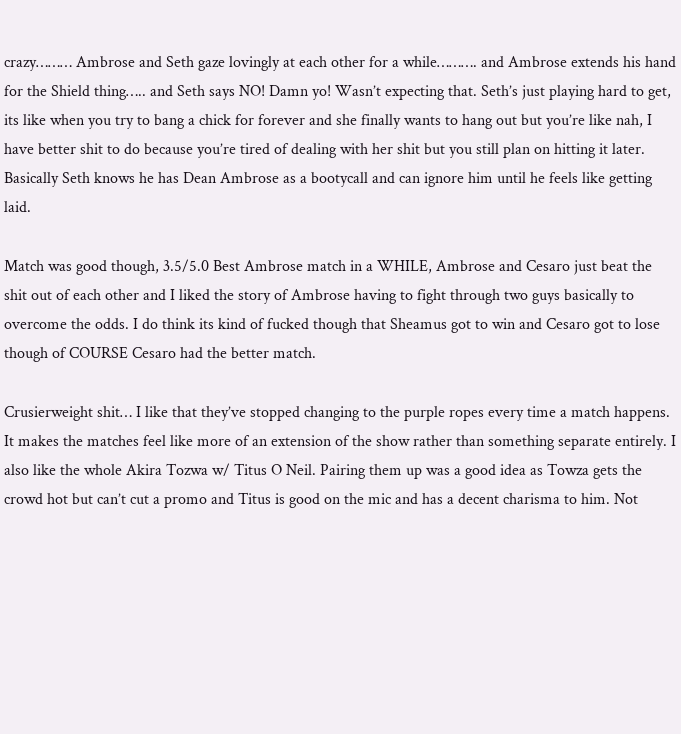crazy……… Ambrose and Seth gaze lovingly at each other for a while………. and Ambrose extends his hand for the Shield thing….. and Seth says NO! Damn yo! Wasn’t expecting that. Seth’s just playing hard to get, its like when you try to bang a chick for forever and she finally wants to hang out but you’re like nah, I have better shit to do because you’re tired of dealing with her shit but you still plan on hitting it later. Basically Seth knows he has Dean Ambrose as a bootycall and can ignore him until he feels like getting laid.

Match was good though, 3.5/5.0 Best Ambrose match in a WHILE, Ambrose and Cesaro just beat the shit out of each other and I liked the story of Ambrose having to fight through two guys basically to overcome the odds. I do think its kind of fucked though that Sheamus got to win and Cesaro got to lose though of COURSE Cesaro had the better match.

Crusierweight shit… I like that they’ve stopped changing to the purple ropes every time a match happens. It makes the matches feel like more of an extension of the show rather than something separate entirely. I also like the whole Akira Tozwa w/ Titus O Neil. Pairing them up was a good idea as Towza gets the crowd hot but can’t cut a promo and Titus is good on the mic and has a decent charisma to him. Not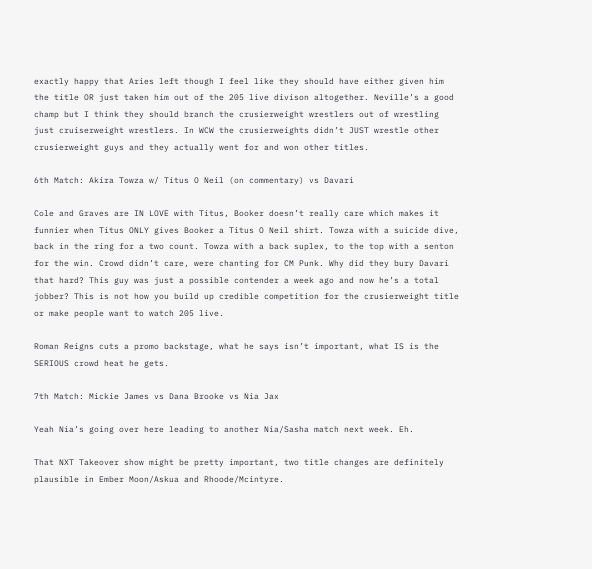exactly happy that Aries left though I feel like they should have either given him the title OR just taken him out of the 205 live divison altogether. Neville’s a good champ but I think they should branch the crusierweight wrestlers out of wrestling just cruiserweight wrestlers. In WCW the crusierweights didn’t JUST wrestle other crusierweight guys and they actually went for and won other titles.

6th Match: Akira Towza w/ Titus O Neil (on commentary) vs Davari

Cole and Graves are IN LOVE with Titus, Booker doesn’t really care which makes it funnier when Titus ONLY gives Booker a Titus O Neil shirt. Towza with a suicide dive, back in the ring for a two count. Towza with a back suplex, to the top with a senton for the win. Crowd didn’t care, were chanting for CM Punk. Why did they bury Davari that hard? This guy was just a possible contender a week ago and now he’s a total jobber? This is not how you build up credible competition for the crusierweight title or make people want to watch 205 live.

Roman Reigns cuts a promo backstage, what he says isn’t important, what IS is the SERIOUS crowd heat he gets.

7th Match: Mickie James vs Dana Brooke vs Nia Jax

Yeah Nia’s going over here leading to another Nia/Sasha match next week. Eh.

That NXT Takeover show might be pretty important, two title changes are definitely plausible in Ember Moon/Askua and Rhoode/Mcintyre.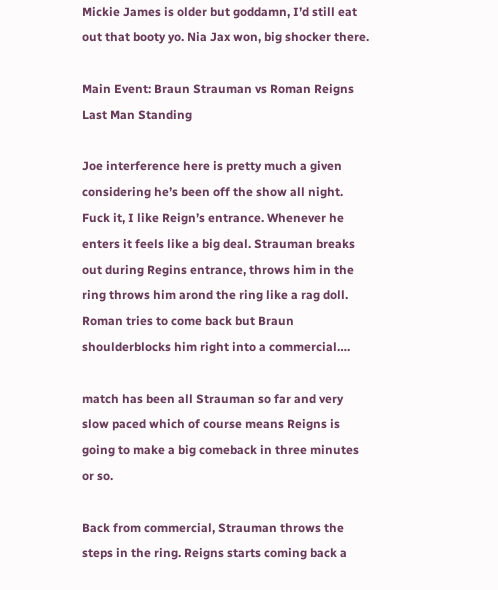Mickie James is older but goddamn, I’d still eat out that booty yo. Nia Jax won, big shocker there.

Main Event: Braun Strauman vs Roman Reigns Last Man Standing

Joe interference here is pretty much a given considering he’s been off the show all night. Fuck it, I like Reign’s entrance. Whenever he enters it feels like a big deal. Strauman breaks out during Regins entrance, throws him in the ring throws him arond the ring like a rag doll. Roman tries to come back but Braun shoulderblocks him right into a commercial….

match has been all Strauman so far and very slow paced which of course means Reigns is going to make a big comeback in three minutes or so.

Back from commercial, Strauman throws the steps in the ring. Reigns starts coming back a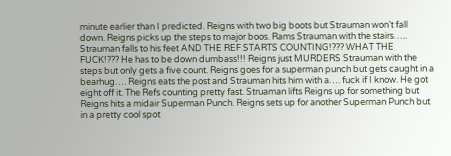minute earlier than I predicted. Reigns with two big boots but Strauman won’t fall down. Reigns picks up the steps to major boos. Rams Strauman with the stairs….. Strauman falls to his feet AND THE REF STARTS COUNTING!??? WHAT THE FUCK!??? He has to be down dumbass!!! Reigns just MURDERS Strauman with the steps but only gets a five count. Reigns goes for a superman punch but gets caught in a bearhug…. Reigns eats the post and Strauman hits him with a…. fuck if I know. He got eight off it. The Refs counting pretty fast. Struaman lifts Reigns up for something but Reigns hits a midair Superman Punch. Reigns sets up for another Superman Punch but in a pretty cool spot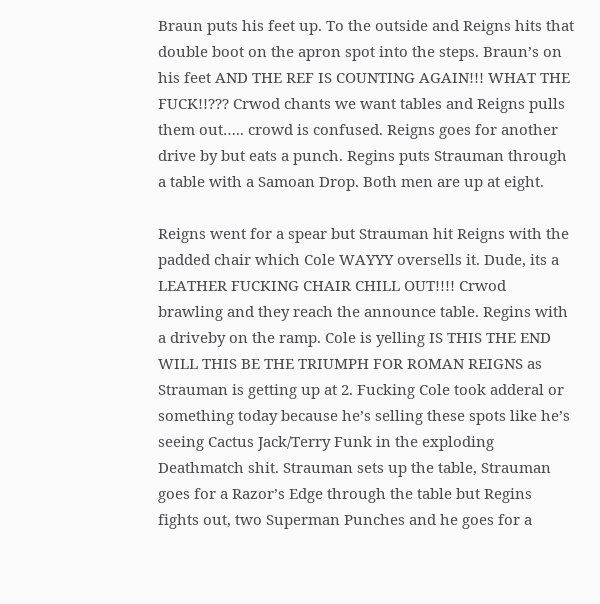Braun puts his feet up. To the outside and Reigns hits that double boot on the apron spot into the steps. Braun’s on his feet AND THE REF IS COUNTING AGAIN!!! WHAT THE FUCK!!??? Crwod chants we want tables and Reigns pulls them out….. crowd is confused. Reigns goes for another drive by but eats a punch. Regins puts Strauman through a table with a Samoan Drop. Both men are up at eight.

Reigns went for a spear but Strauman hit Reigns with the padded chair which Cole WAYYY oversells it. Dude, its a LEATHER FUCKING CHAIR CHILL OUT!!!! Crwod brawling and they reach the announce table. Regins with a driveby on the ramp. Cole is yelling IS THIS THE END WILL THIS BE THE TRIUMPH FOR ROMAN REIGNS as Strauman is getting up at 2. Fucking Cole took adderal or something today because he’s selling these spots like he’s seeing Cactus Jack/Terry Funk in the exploding Deathmatch shit. Strauman sets up the table, Strauman goes for a Razor’s Edge through the table but Regins fights out, two Superman Punches and he goes for a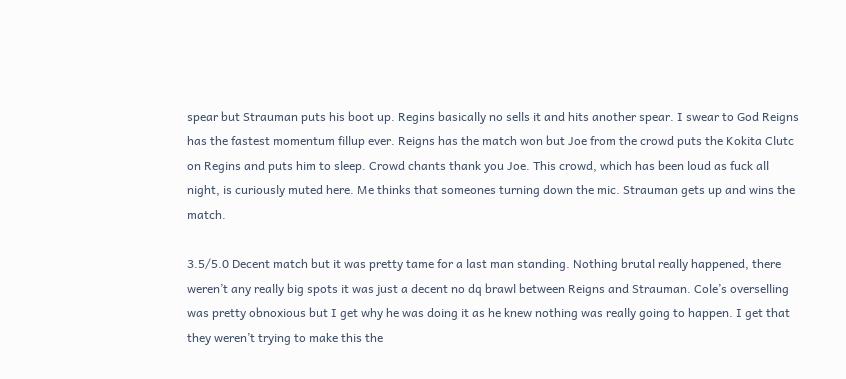spear but Strauman puts his boot up. Regins basically no sells it and hits another spear. I swear to God Reigns has the fastest momentum fillup ever. Reigns has the match won but Joe from the crowd puts the Kokita Clutc on Regins and puts him to sleep. Crowd chants thank you Joe. This crowd, which has been loud as fuck all night, is curiously muted here. Me thinks that someones turning down the mic. Strauman gets up and wins the match.

3.5/5.0 Decent match but it was pretty tame for a last man standing. Nothing brutal really happened, there weren’t any really big spots it was just a decent no dq brawl between Reigns and Strauman. Cole’s overselling was pretty obnoxious but I get why he was doing it as he knew nothing was really going to happen. I get that they weren’t trying to make this the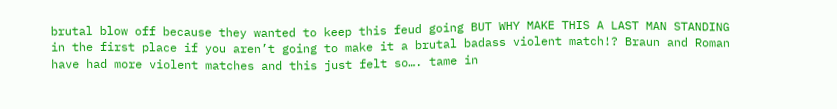brutal blow off because they wanted to keep this feud going BUT WHY MAKE THIS A LAST MAN STANDING in the first place if you aren’t going to make it a brutal badass violent match!? Braun and Roman have had more violent matches and this just felt so…. tame in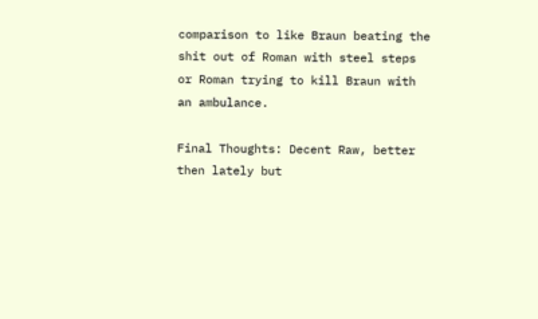comparison to like Braun beating the shit out of Roman with steel steps or Roman trying to kill Braun with an ambulance.

Final Thoughts: Decent Raw, better then lately but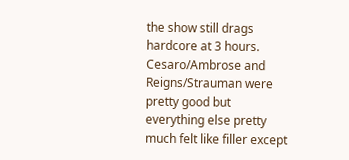the show still drags hardcore at 3 hours. Cesaro/Ambrose and Reigns/Strauman were pretty good but everything else pretty much felt like filler except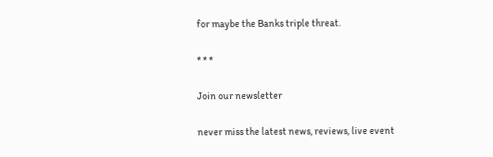for maybe the Banks triple threat.

* * *

Join our newsletter

never miss the latest news, reviews, live event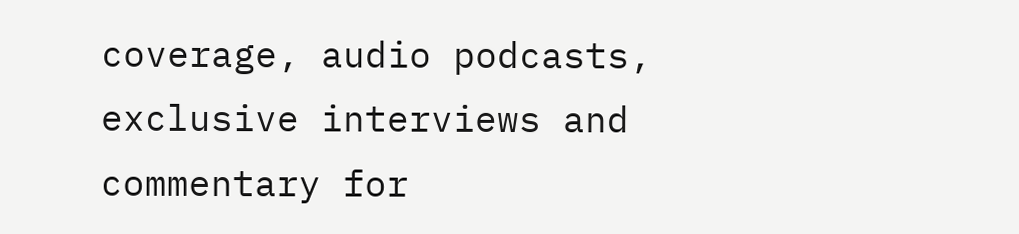coverage, audio podcasts, exclusive interviews and commentary for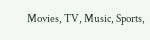Movies, TV, Music, Sports,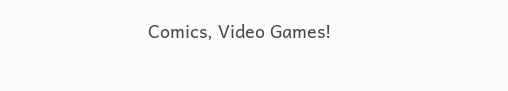Comics, Video Games!